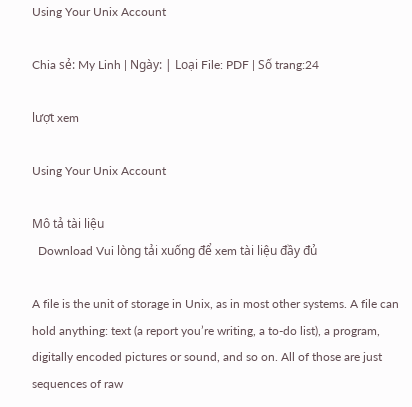Using Your Unix Account

Chia sẻ: My Linh | Ngày: | Loại File: PDF | Số trang:24

lượt xem

Using Your Unix Account

Mô tả tài liệu
  Download Vui lòng tải xuống để xem tài liệu đầy đủ

A file is the unit of storage in Unix, as in most other systems. A file can hold anything: text (a report you’re writing, a to-do list), a program, digitally encoded pictures or sound, and so on. All of those are just sequences of raw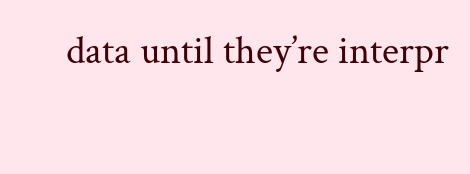data until they’re interpr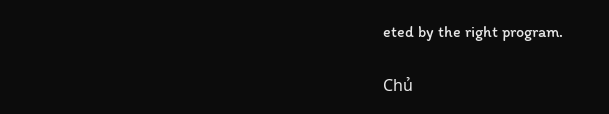eted by the right program.

Chủ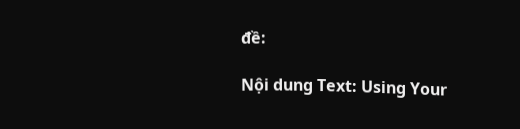đề:

Nội dung Text: Using Your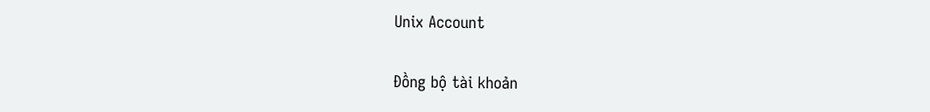Unix Account

Đồng bộ tài khoản